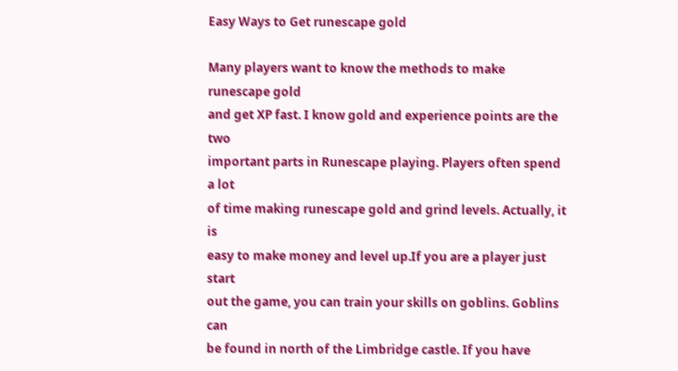Easy Ways to Get runescape gold

Many players want to know the methods to make runescape gold
and get XP fast. I know gold and experience points are the two
important parts in Runescape playing. Players often spend a lot
of time making runescape gold and grind levels. Actually, it is
easy to make money and level up.If you are a player just start
out the game, you can train your skills on goblins. Goblins can
be found in north of the Limbridge castle. If you have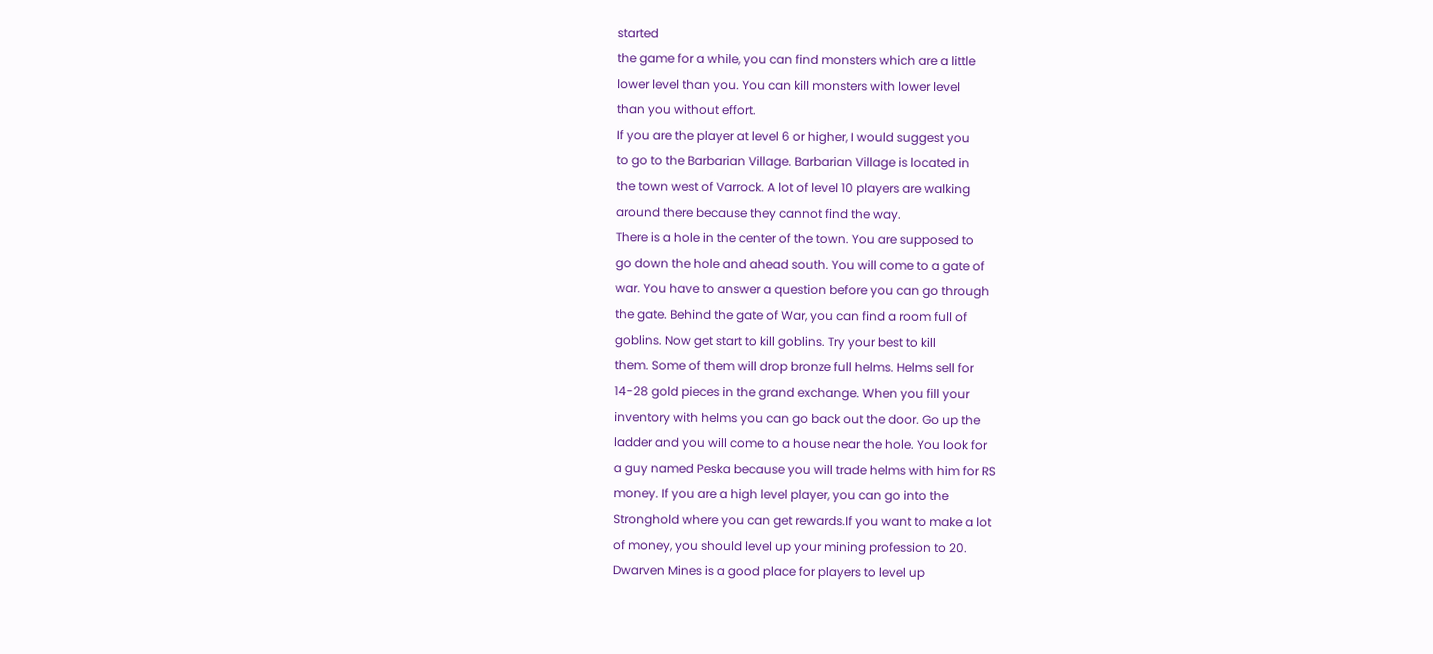started
the game for a while, you can find monsters which are a little
lower level than you. You can kill monsters with lower level
than you without effort.
If you are the player at level 6 or higher, I would suggest you
to go to the Barbarian Village. Barbarian Village is located in
the town west of Varrock. A lot of level 10 players are walking
around there because they cannot find the way.
There is a hole in the center of the town. You are supposed to
go down the hole and ahead south. You will come to a gate of
war. You have to answer a question before you can go through
the gate. Behind the gate of War, you can find a room full of
goblins. Now get start to kill goblins. Try your best to kill
them. Some of them will drop bronze full helms. Helms sell for
14-28 gold pieces in the grand exchange. When you fill your
inventory with helms you can go back out the door. Go up the
ladder and you will come to a house near the hole. You look for
a guy named Peska because you will trade helms with him for RS
money. If you are a high level player, you can go into the
Stronghold where you can get rewards.If you want to make a lot
of money, you should level up your mining profession to 20.
Dwarven Mines is a good place for players to level up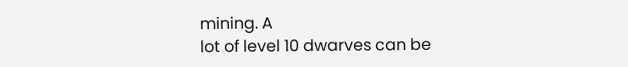mining. A
lot of level 10 dwarves can be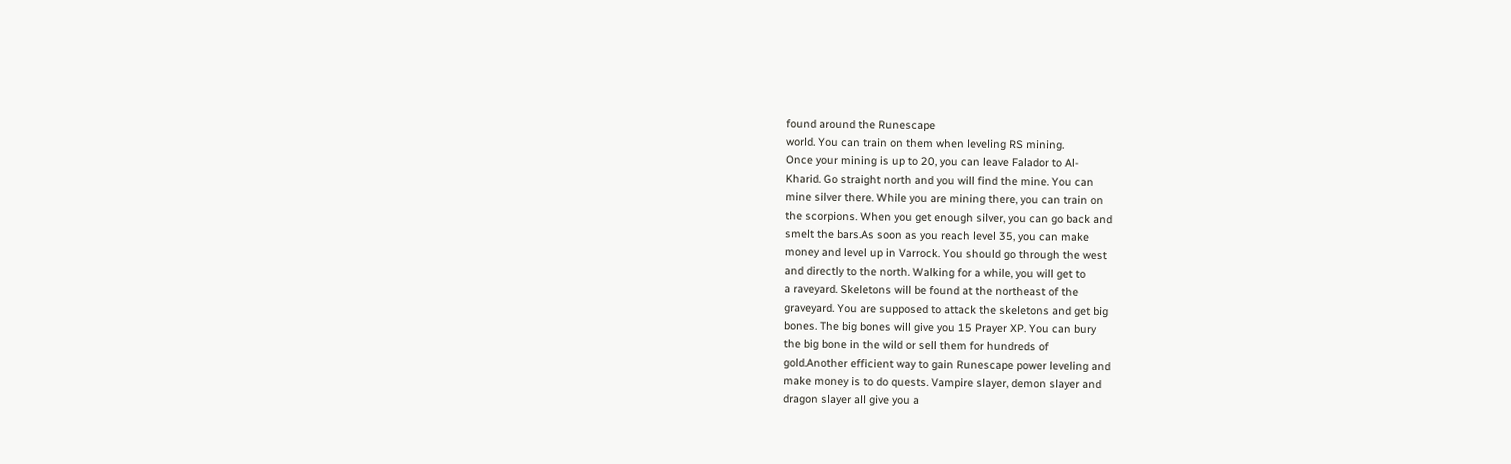found around the Runescape
world. You can train on them when leveling RS mining.
Once your mining is up to 20, you can leave Falador to Al-
Kharid. Go straight north and you will find the mine. You can
mine silver there. While you are mining there, you can train on
the scorpions. When you get enough silver, you can go back and
smelt the bars.As soon as you reach level 35, you can make
money and level up in Varrock. You should go through the west
and directly to the north. Walking for a while, you will get to
a raveyard. Skeletons will be found at the northeast of the
graveyard. You are supposed to attack the skeletons and get big
bones. The big bones will give you 15 Prayer XP. You can bury
the big bone in the wild or sell them for hundreds of
gold.Another efficient way to gain Runescape power leveling and
make money is to do quests. Vampire slayer, demon slayer and
dragon slayer all give you a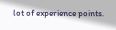lot of experience points.